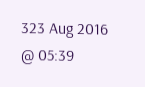323 Aug 2016 @ 05:39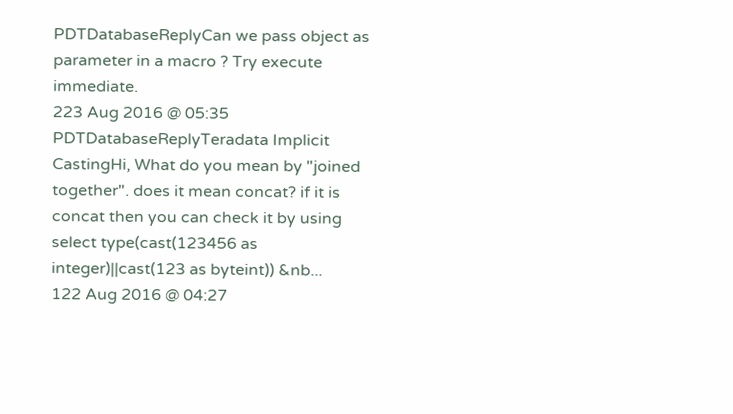PDTDatabaseReplyCan we pass object as parameter in a macro ? Try execute immediate.
223 Aug 2016 @ 05:35 PDTDatabaseReplyTeradata Implicit CastingHi, What do you mean by "joined together". does it mean concat? if it is concat then you can check it by using  select type(cast(123456 as integer)||cast(123 as byteint)) &nb...
122 Aug 2016 @ 04:27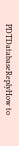PDTDatabaseReplyHow to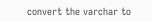convert the varchar to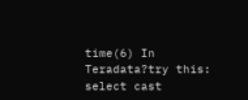time(6) In Teradata?try this:   select cast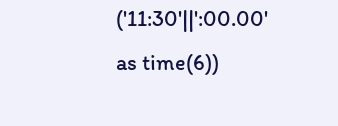('11:30'||':00.00' as time(6))